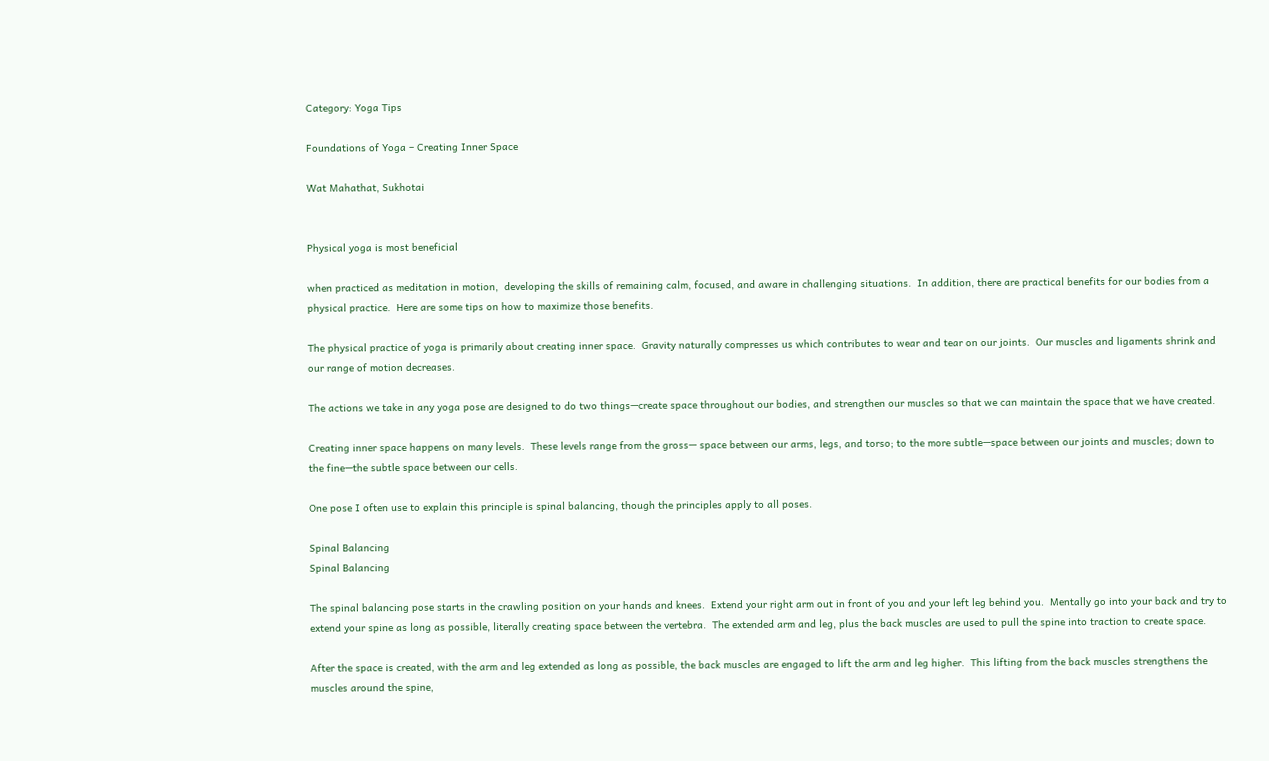Category: Yoga Tips

Foundations of Yoga – Creating Inner Space

Wat Mahathat, Sukhotai


Physical yoga is most beneficial

when practiced as meditation in motion,  developing the skills of remaining calm, focused, and aware in challenging situations.  In addition, there are practical benefits for our bodies from a physical practice.  Here are some tips on how to maximize those benefits.

The physical practice of yoga is primarily about creating inner space.  Gravity naturally compresses us which contributes to wear and tear on our joints.  Our muscles and ligaments shrink and our range of motion decreases.

The actions we take in any yoga pose are designed to do two things—create space throughout our bodies, and strengthen our muscles so that we can maintain the space that we have created.

Creating inner space happens on many levels.  These levels range from the gross— space between our arms, legs, and torso; to the more subtle—space between our joints and muscles; down to the fine—the subtle space between our cells.

One pose I often use to explain this principle is spinal balancing, though the principles apply to all poses.

Spinal Balancing
Spinal Balancing

The spinal balancing pose starts in the crawling position on your hands and knees.  Extend your right arm out in front of you and your left leg behind you.  Mentally go into your back and try to extend your spine as long as possible, literally creating space between the vertebra.  The extended arm and leg, plus the back muscles are used to pull the spine into traction to create space.

After the space is created, with the arm and leg extended as long as possible, the back muscles are engaged to lift the arm and leg higher.  This lifting from the back muscles strengthens the muscles around the spine,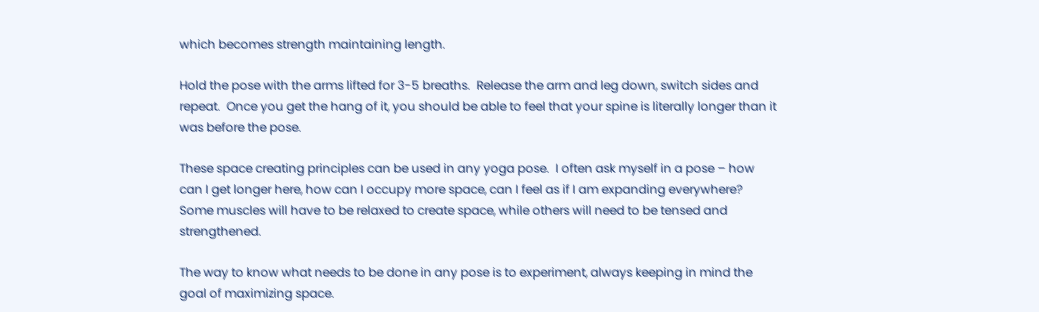which becomes strength maintaining length.

Hold the pose with the arms lifted for 3-5 breaths.  Release the arm and leg down, switch sides and repeat.  Once you get the hang of it, you should be able to feel that your spine is literally longer than it was before the pose.

These space creating principles can be used in any yoga pose.  I often ask myself in a pose – how can I get longer here, how can I occupy more space, can I feel as if I am expanding everywhere?  Some muscles will have to be relaxed to create space, while others will need to be tensed and strengthened.

The way to know what needs to be done in any pose is to experiment, always keeping in mind the goal of maximizing space.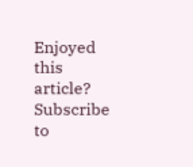Enjoyed this article?  Subscribe to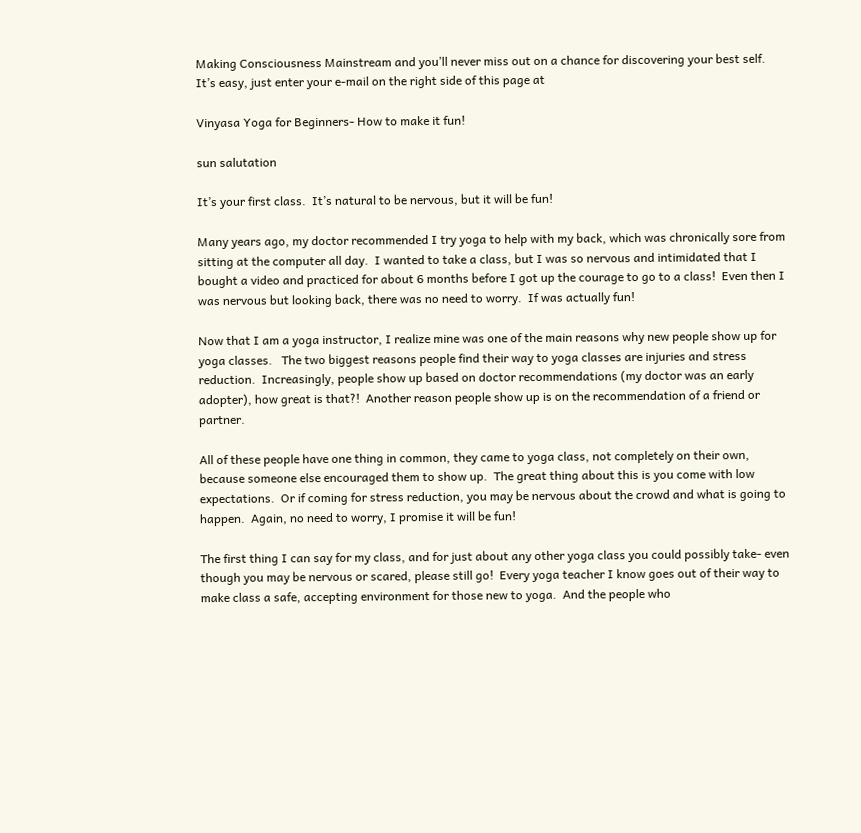Making Consciousness Mainstream and you’ll never miss out on a chance for discovering your best self.  It’s easy, just enter your e-mail on the right side of this page at

Vinyasa Yoga for Beginners- How to make it fun!

sun salutation

It’s your first class.  It’s natural to be nervous, but it will be fun!

Many years ago, my doctor recommended I try yoga to help with my back, which was chronically sore from sitting at the computer all day.  I wanted to take a class, but I was so nervous and intimidated that I bought a video and practiced for about 6 months before I got up the courage to go to a class!  Even then I was nervous but looking back, there was no need to worry.  If was actually fun!

Now that I am a yoga instructor, I realize mine was one of the main reasons why new people show up for yoga classes.   The two biggest reasons people find their way to yoga classes are injuries and stress reduction.  Increasingly, people show up based on doctor recommendations (my doctor was an early adopter), how great is that?!  Another reason people show up is on the recommendation of a friend or partner.

All of these people have one thing in common, they came to yoga class, not completely on their own, because someone else encouraged them to show up.  The great thing about this is you come with low expectations.  Or if coming for stress reduction, you may be nervous about the crowd and what is going to happen.  Again, no need to worry, I promise it will be fun!

The first thing I can say for my class, and for just about any other yoga class you could possibly take- even though you may be nervous or scared, please still go!  Every yoga teacher I know goes out of their way to make class a safe, accepting environment for those new to yoga.  And the people who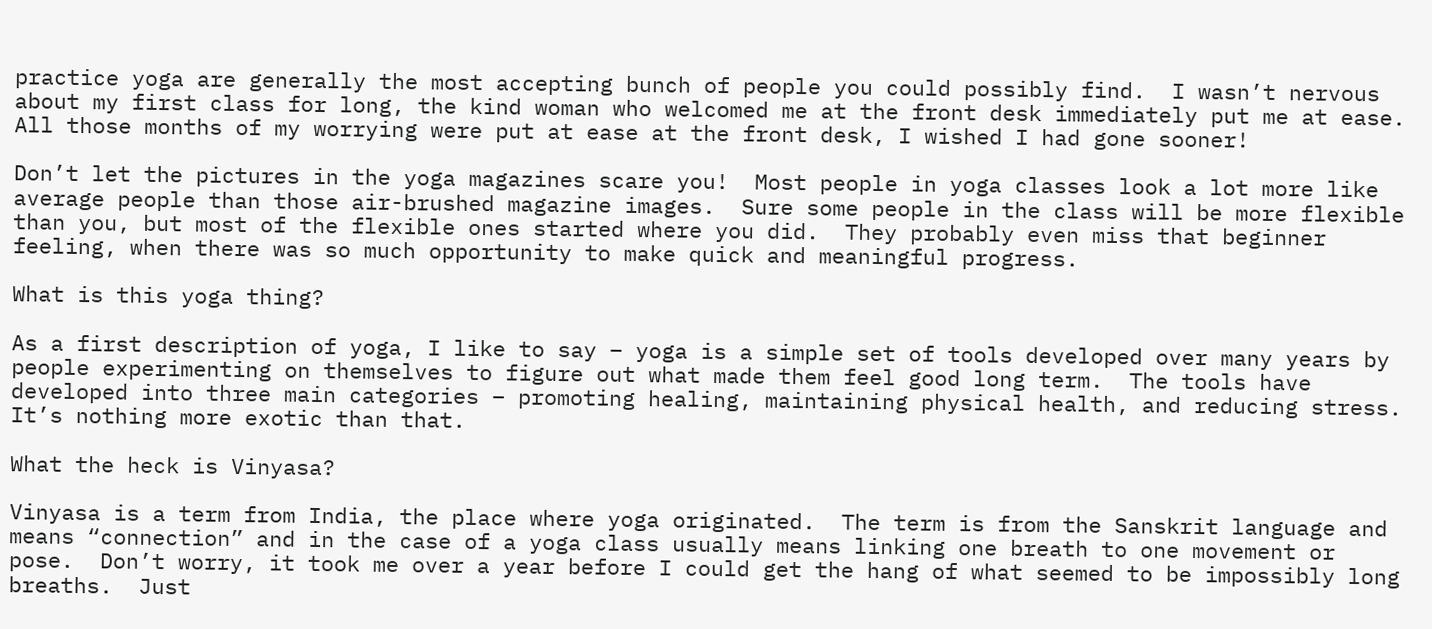practice yoga are generally the most accepting bunch of people you could possibly find.  I wasn’t nervous about my first class for long, the kind woman who welcomed me at the front desk immediately put me at ease.  All those months of my worrying were put at ease at the front desk, I wished I had gone sooner!

Don’t let the pictures in the yoga magazines scare you!  Most people in yoga classes look a lot more like average people than those air-brushed magazine images.  Sure some people in the class will be more flexible than you, but most of the flexible ones started where you did.  They probably even miss that beginner feeling, when there was so much opportunity to make quick and meaningful progress.

What is this yoga thing?

As a first description of yoga, I like to say – yoga is a simple set of tools developed over many years by people experimenting on themselves to figure out what made them feel good long term.  The tools have developed into three main categories – promoting healing, maintaining physical health, and reducing stress.  It’s nothing more exotic than that.

What the heck is Vinyasa?

Vinyasa is a term from India, the place where yoga originated.  The term is from the Sanskrit language and means “connection” and in the case of a yoga class usually means linking one breath to one movement or pose.  Don’t worry, it took me over a year before I could get the hang of what seemed to be impossibly long breaths.  Just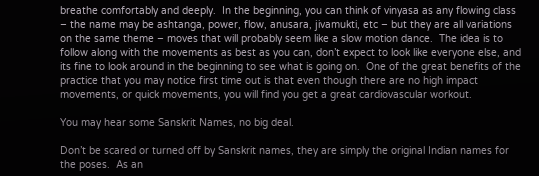breathe comfortably and deeply.  In the beginning, you can think of vinyasa as any flowing class – the name may be ashtanga, power, flow, anusara, jivamukti, etc – but they are all variations on the same theme – moves that will probably seem like a slow motion dance.  The idea is to follow along with the movements as best as you can, don’t expect to look like everyone else, and its fine to look around in the beginning to see what is going on.  One of the great benefits of the practice that you may notice first time out is that even though there are no high impact movements, or quick movements, you will find you get a great cardiovascular workout.

You may hear some Sanskrit Names, no big deal.

Don’t be scared or turned off by Sanskrit names, they are simply the original Indian names for the poses.  As an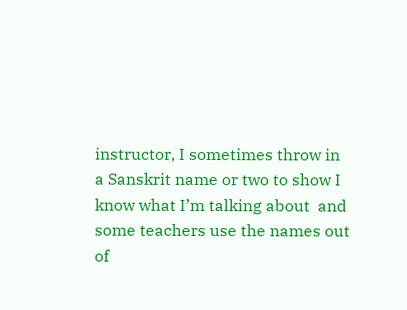instructor, I sometimes throw in a Sanskrit name or two to show I know what I’m talking about  and some teachers use the names out of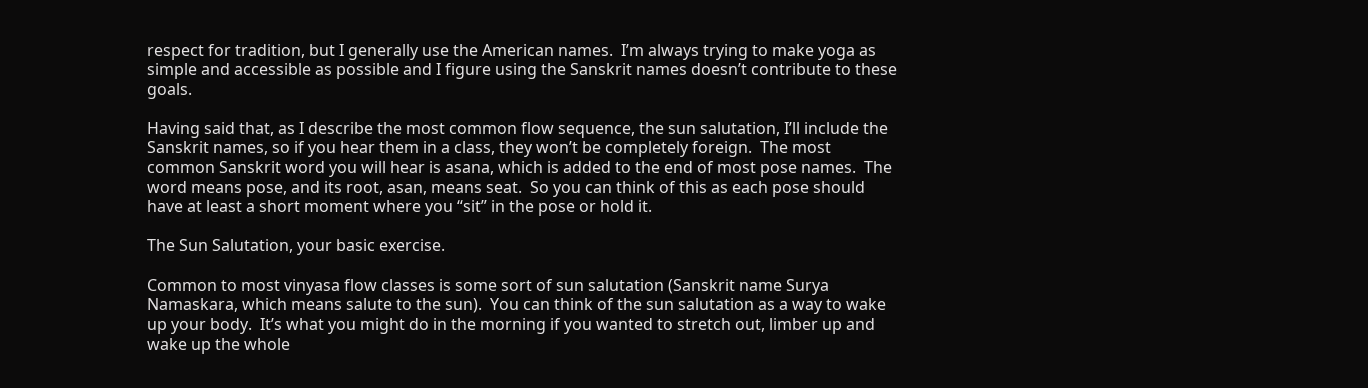respect for tradition, but I generally use the American names.  I’m always trying to make yoga as simple and accessible as possible and I figure using the Sanskrit names doesn’t contribute to these goals.

Having said that, as I describe the most common flow sequence, the sun salutation, I’ll include the Sanskrit names, so if you hear them in a class, they won’t be completely foreign.  The most common Sanskrit word you will hear is asana, which is added to the end of most pose names.  The word means pose, and its root, asan, means seat.  So you can think of this as each pose should have at least a short moment where you “sit” in the pose or hold it.

The Sun Salutation, your basic exercise.

Common to most vinyasa flow classes is some sort of sun salutation (Sanskrit name Surya Namaskara, which means salute to the sun).  You can think of the sun salutation as a way to wake up your body.  It’s what you might do in the morning if you wanted to stretch out, limber up and wake up the whole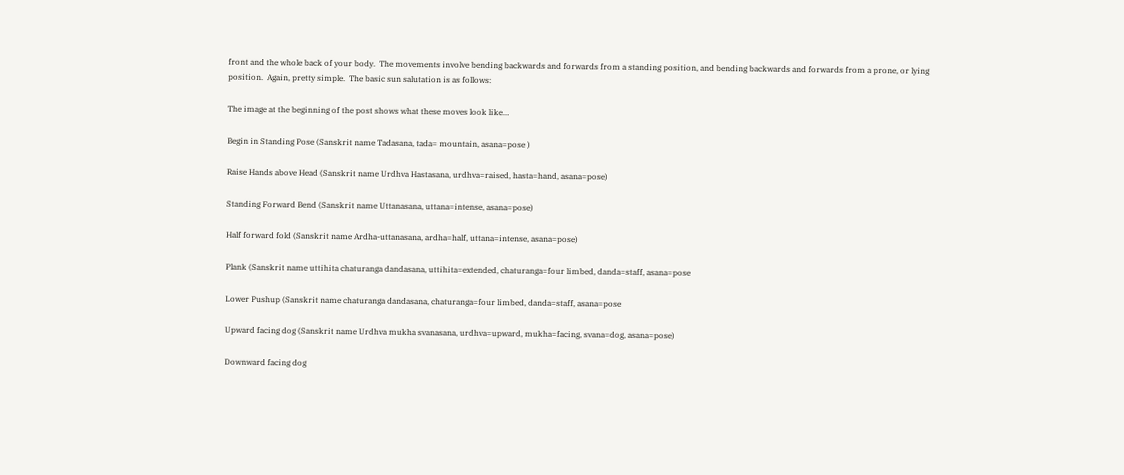front and the whole back of your body.  The movements involve bending backwards and forwards from a standing position, and bending backwards and forwards from a prone, or lying position.  Again, pretty simple.  The basic sun salutation is as follows:

The image at the beginning of the post shows what these moves look like…

Begin in Standing Pose (Sanskrit name Tadasana, tada= mountain, asana=pose )

Raise Hands above Head (Sanskrit name Urdhva Hastasana, urdhva=raised, hasta=hand, asana=pose)

Standing Forward Bend (Sanskrit name Uttanasana, uttana=intense, asana=pose)

Half forward fold (Sanskrit name Ardha-uttanasana, ardha=half, uttana=intense, asana=pose)

Plank (Sanskrit name uttihita chaturanga dandasana, uttihita=extended, chaturanga=four limbed, danda=staff, asana=pose

Lower Pushup (Sanskrit name chaturanga dandasana, chaturanga=four limbed, danda=staff, asana=pose

Upward facing dog (Sanskrit name Urdhva mukha svanasana, urdhva=upward, mukha=facing, svana=dog, asana=pose)

Downward facing dog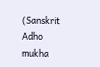(Sanskrit Adho mukha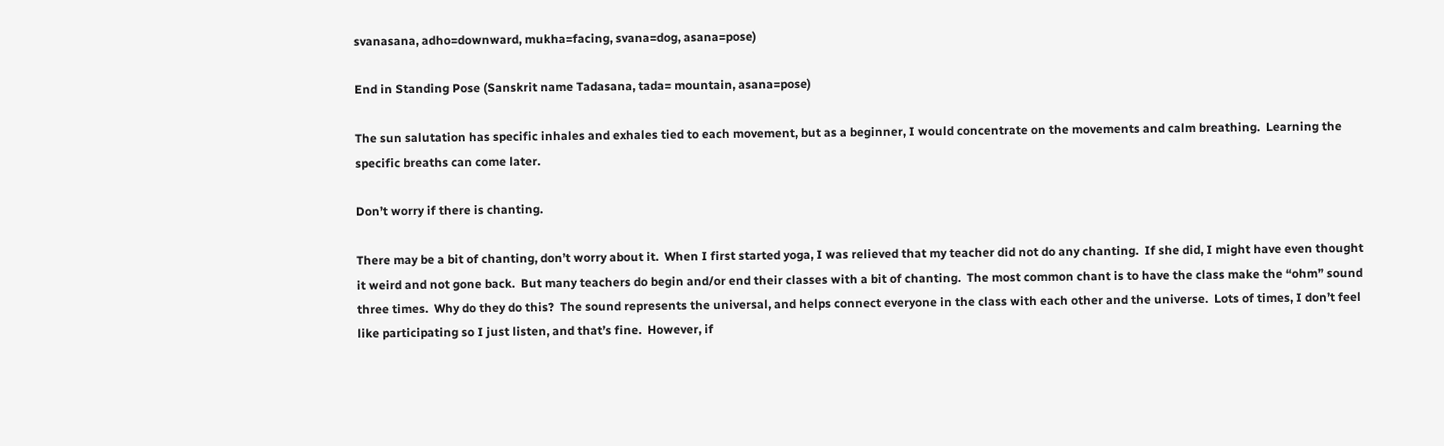svanasana, adho=downward, mukha=facing, svana=dog, asana=pose)

End in Standing Pose (Sanskrit name Tadasana, tada= mountain, asana=pose)

The sun salutation has specific inhales and exhales tied to each movement, but as a beginner, I would concentrate on the movements and calm breathing.  Learning the specific breaths can come later.

Don’t worry if there is chanting.

There may be a bit of chanting, don’t worry about it.  When I first started yoga, I was relieved that my teacher did not do any chanting.  If she did, I might have even thought it weird and not gone back.  But many teachers do begin and/or end their classes with a bit of chanting.  The most common chant is to have the class make the “ohm” sound three times.  Why do they do this?  The sound represents the universal, and helps connect everyone in the class with each other and the universe.  Lots of times, I don’t feel like participating so I just listen, and that’s fine.  However, if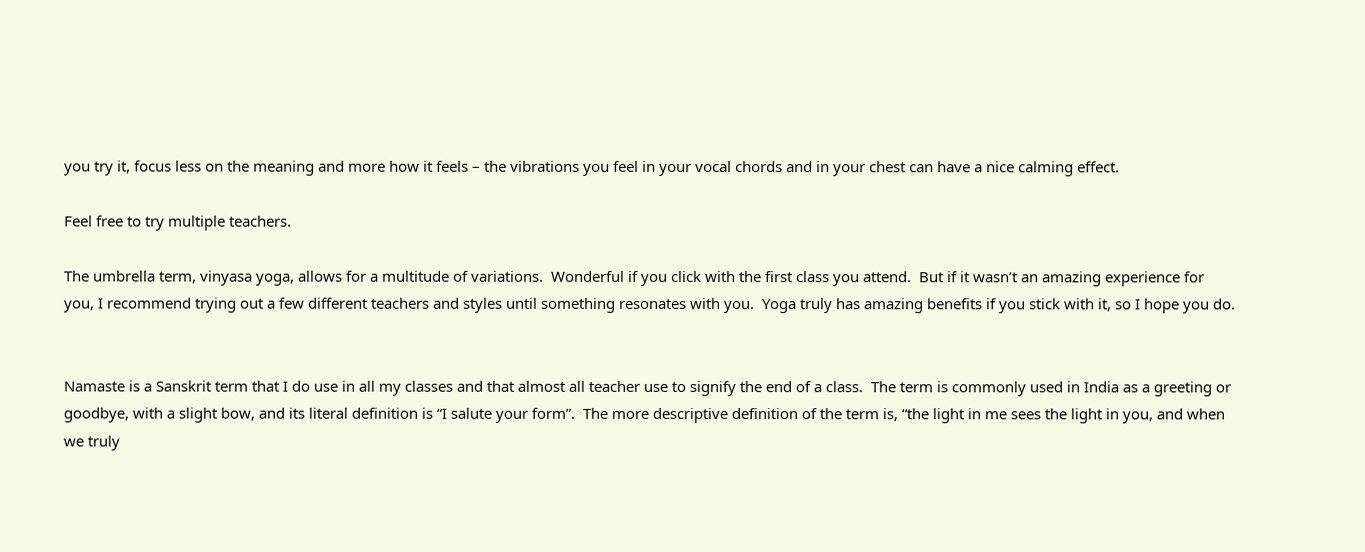you try it, focus less on the meaning and more how it feels – the vibrations you feel in your vocal chords and in your chest can have a nice calming effect.

Feel free to try multiple teachers.

The umbrella term, vinyasa yoga, allows for a multitude of variations.  Wonderful if you click with the first class you attend.  But if it wasn’t an amazing experience for you, I recommend trying out a few different teachers and styles until something resonates with you.  Yoga truly has amazing benefits if you stick with it, so I hope you do.


Namaste is a Sanskrit term that I do use in all my classes and that almost all teacher use to signify the end of a class.  The term is commonly used in India as a greeting or goodbye, with a slight bow, and its literal definition is “I salute your form”.  The more descriptive definition of the term is, “the light in me sees the light in you, and when we truly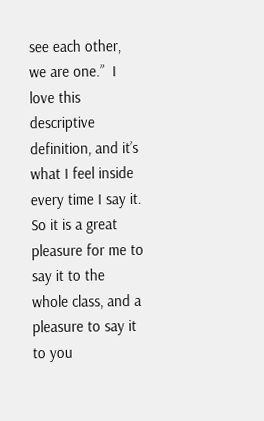see each other, we are one.”  I love this descriptive definition, and it’s what I feel inside every time I say it.  So it is a great pleasure for me to say it to the whole class, and a pleasure to say it to you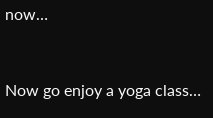now…


Now go enjoy a yoga class…